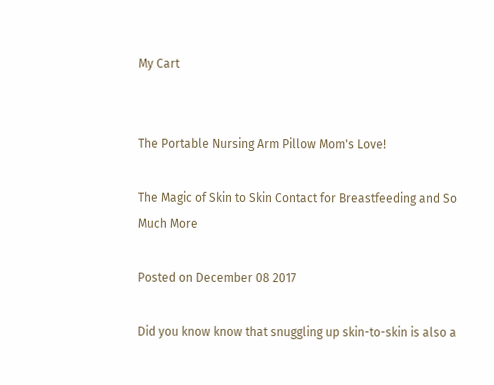My Cart


The Portable Nursing Arm Pillow Mom's Love!

The Magic of Skin to Skin Contact for Breastfeeding and So Much More

Posted on December 08 2017

Did you know know that snuggling up skin-to-skin is also a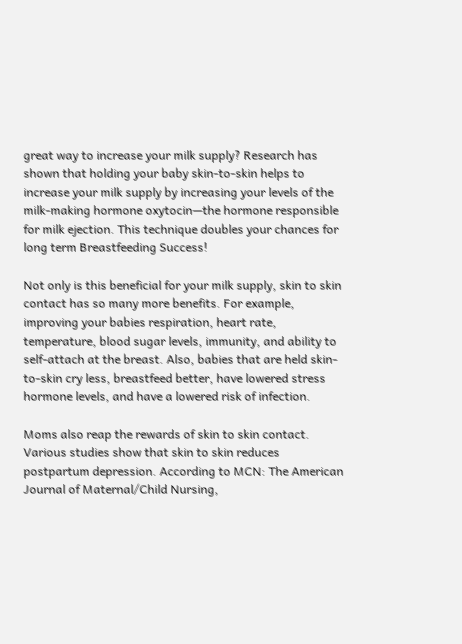great way to increase your milk supply? Research has shown that holding your baby skin-to-skin helps to increase your milk supply by increasing your levels of the milk-making hormone oxytocin—the hormone responsible for milk ejection. This technique doubles your chances for long term Breastfeeding Success!

Not only is this beneficial for your milk supply, skin to skin contact has so many more benefits. For example, improving your babies respiration, heart rate, temperature, blood sugar levels, immunity, and ability to self-attach at the breast. Also, babies that are held skin-to-skin cry less, breastfeed better, have lowered stress hormone levels, and have a lowered risk of infection.

Moms also reap the rewards of skin to skin contact. Various studies show that skin to skin reduces postpartum depression. According to MCN: The American Journal of Maternal/Child Nursing,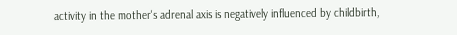activity in the mother's adrenal axis is negatively influenced by childbirth,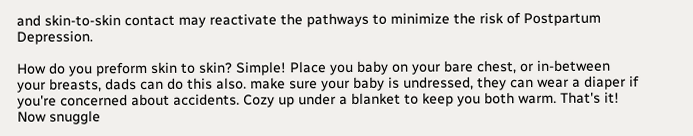and skin-to-skin contact may reactivate the pathways to minimize the risk of Postpartum Depression.

How do you preform skin to skin? Simple! Place you baby on your bare chest, or in-between your breasts, dads can do this also. make sure your baby is undressed, they can wear a diaper if you're concerned about accidents. Cozy up under a blanket to keep you both warm. That's it! Now snuggle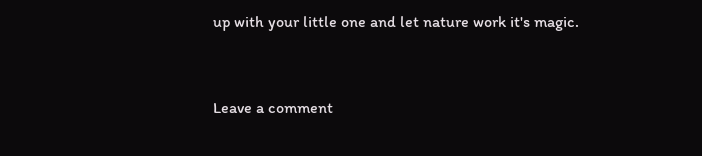up with your little one and let nature work it's magic.


Leave a comment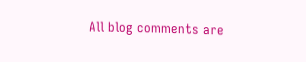All blog comments are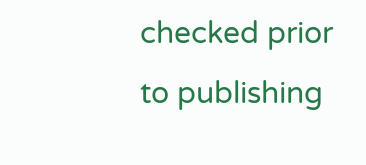checked prior to publishing